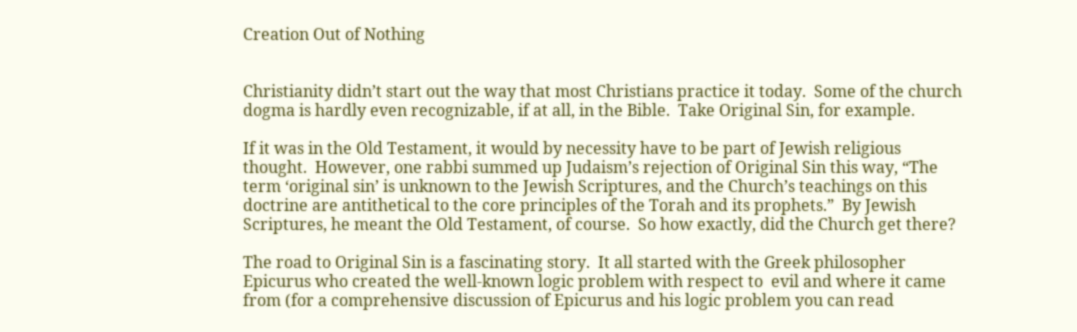Creation Out of Nothing


Christianity didn’t start out the way that most Christians practice it today.  Some of the church dogma is hardly even recognizable, if at all, in the Bible.  Take Original Sin, for example.

If it was in the Old Testament, it would by necessity have to be part of Jewish religious thought.  However, one rabbi summed up Judaism’s rejection of Original Sin this way, “The term ‘original sin’ is unknown to the Jewish Scriptures, and the Church’s teachings on this doctrine are antithetical to the core principles of the Torah and its prophets.”  By Jewish Scriptures, he meant the Old Testament, of course.  So how exactly, did the Church get there?

The road to Original Sin is a fascinating story.  It all started with the Greek philosopher Epicurus who created the well-known logic problem with respect to  evil and where it came from (for a comprehensive discussion of Epicurus and his logic problem you can read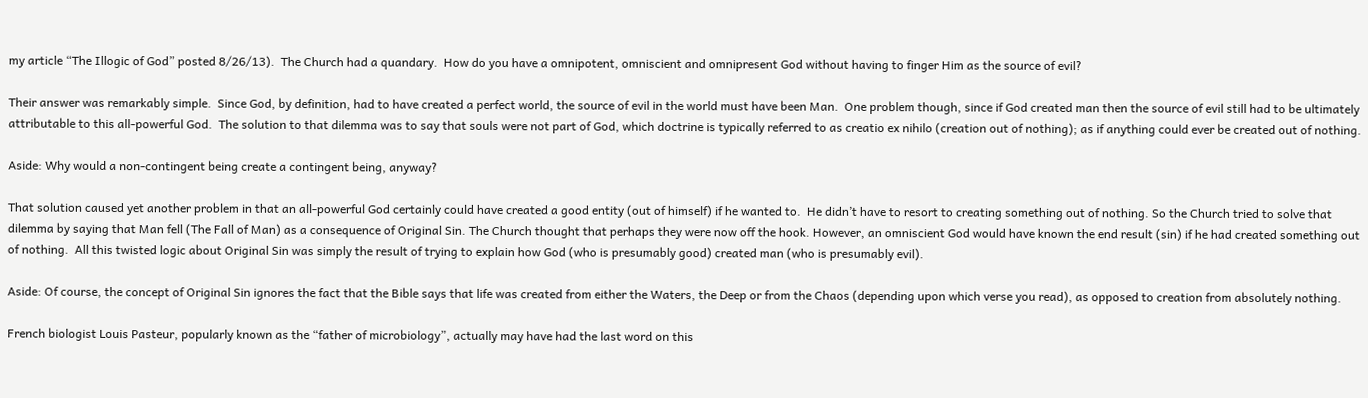my article “The Illogic of God” posted 8/26/13).  The Church had a quandary.  How do you have a omnipotent, omniscient and omnipresent God without having to finger Him as the source of evil?

Their answer was remarkably simple.  Since God, by definition, had to have created a perfect world, the source of evil in the world must have been Man.  One problem though, since if God created man then the source of evil still had to be ultimately attributable to this all-powerful God.  The solution to that dilemma was to say that souls were not part of God, which doctrine is typically referred to as creatio ex nihilo (creation out of nothing); as if anything could ever be created out of nothing.

Aside: Why would a non-contingent being create a contingent being, anyway?

That solution caused yet another problem in that an all-powerful God certainly could have created a good entity (out of himself) if he wanted to.  He didn’t have to resort to creating something out of nothing. So the Church tried to solve that dilemma by saying that Man fell (The Fall of Man) as a consequence of Original Sin. The Church thought that perhaps they were now off the hook. However, an omniscient God would have known the end result (sin) if he had created something out of nothing.  All this twisted logic about Original Sin was simply the result of trying to explain how God (who is presumably good) created man (who is presumably evil).

Aside: Of course, the concept of Original Sin ignores the fact that the Bible says that life was created from either the Waters, the Deep or from the Chaos (depending upon which verse you read), as opposed to creation from absolutely nothing.

French biologist Louis Pasteur, popularly known as the “father of microbiology”, actually may have had the last word on this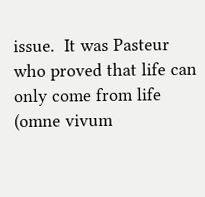issue.  It was Pasteur who proved that life can only come from life (omne vivum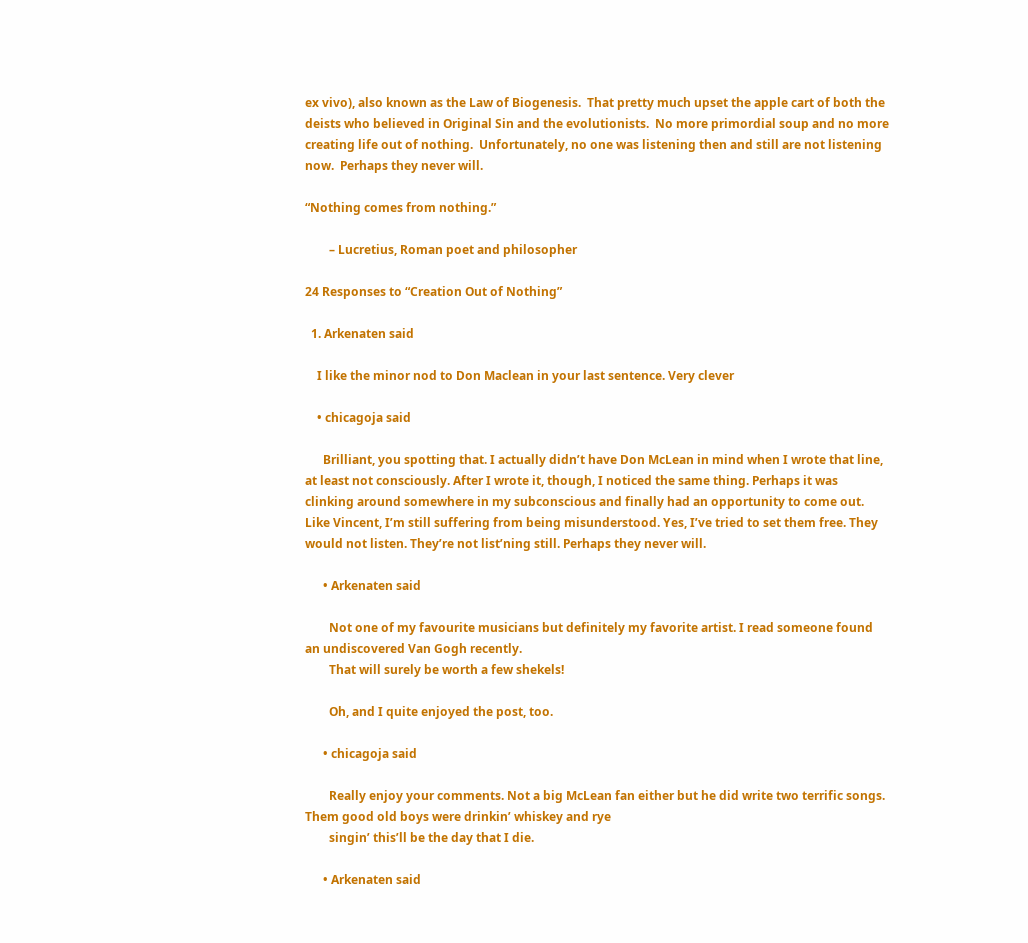ex vivo), also known as the Law of Biogenesis.  That pretty much upset the apple cart of both the deists who believed in Original Sin and the evolutionists.  No more primordial soup and no more creating life out of nothing.  Unfortunately, no one was listening then and still are not listening now.  Perhaps they never will.

“Nothing comes from nothing.”

        – Lucretius, Roman poet and philosopher

24 Responses to “Creation Out of Nothing”

  1. Arkenaten said

    I like the minor nod to Don Maclean in your last sentence. Very clever

    • chicagoja said

      Brilliant, you spotting that. I actually didn’t have Don McLean in mind when I wrote that line, at least not consciously. After I wrote it, though, I noticed the same thing. Perhaps it was clinking around somewhere in my subconscious and finally had an opportunity to come out. Like Vincent, I’m still suffering from being misunderstood. Yes, I’ve tried to set them free. They would not listen. They’re not list’ning still. Perhaps they never will.

      • Arkenaten said

        Not one of my favourite musicians but definitely my favorite artist. I read someone found an undiscovered Van Gogh recently.
        That will surely be worth a few shekels!

        Oh, and I quite enjoyed the post, too.

      • chicagoja said

        Really enjoy your comments. Not a big McLean fan either but he did write two terrific songs. Them good old boys were drinkin’ whiskey and rye
        singin’ this’ll be the day that I die.

      • Arkenaten said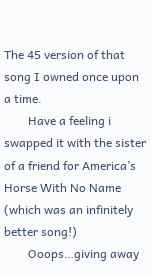The 45 version of that song I owned once upon a time.
        Have a feeling i swapped it with the sister of a friend for America’s Horse With No Name (which was an infinitely better song!)
        Ooops…giving away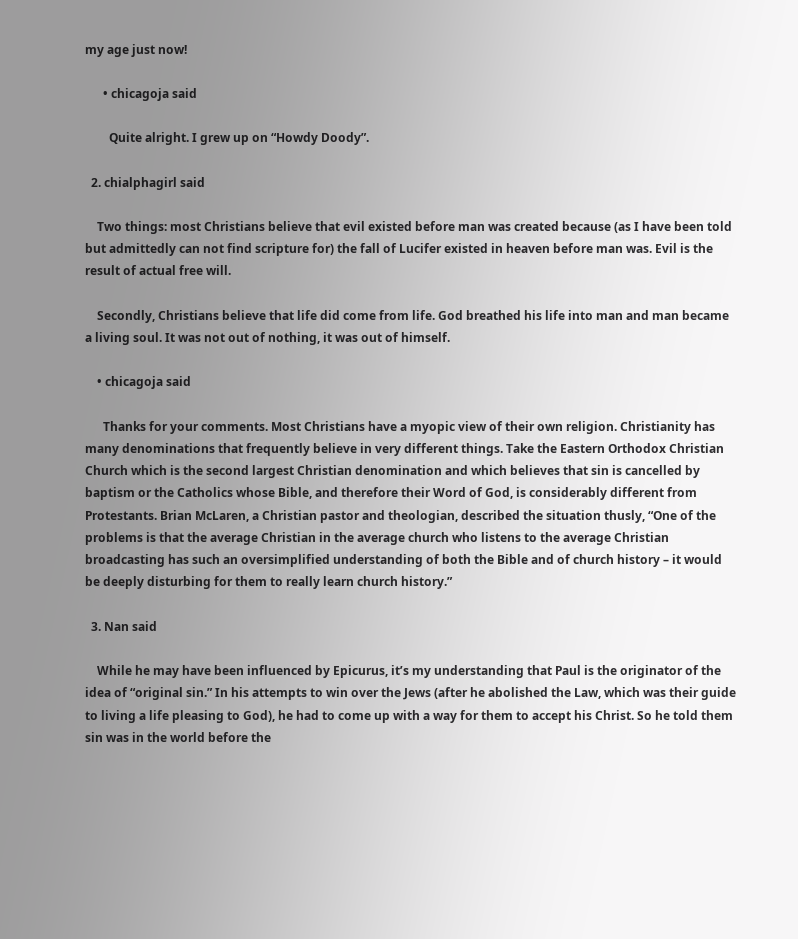my age just now!

      • chicagoja said

        Quite alright. I grew up on “Howdy Doody”.

  2. chialphagirl said

    Two things: most Christians believe that evil existed before man was created because (as I have been told but admittedly can not find scripture for) the fall of Lucifer existed in heaven before man was. Evil is the result of actual free will.

    Secondly, Christians believe that life did come from life. God breathed his life into man and man became a living soul. It was not out of nothing, it was out of himself.

    • chicagoja said

      Thanks for your comments. Most Christians have a myopic view of their own religion. Christianity has many denominations that frequently believe in very different things. Take the Eastern Orthodox Christian Church which is the second largest Christian denomination and which believes that sin is cancelled by baptism or the Catholics whose Bible, and therefore their Word of God, is considerably different from Protestants. Brian McLaren, a Christian pastor and theologian, described the situation thusly, “One of the problems is that the average Christian in the average church who listens to the average Christian broadcasting has such an oversimplified understanding of both the Bible and of church history – it would be deeply disturbing for them to really learn church history.”

  3. Nan said

    While he may have been influenced by Epicurus, it’s my understanding that Paul is the originator of the idea of “original sin.” In his attempts to win over the Jews (after he abolished the Law, which was their guide to living a life pleasing to God), he had to come up with a way for them to accept his Christ. So he told them sin was in the world before the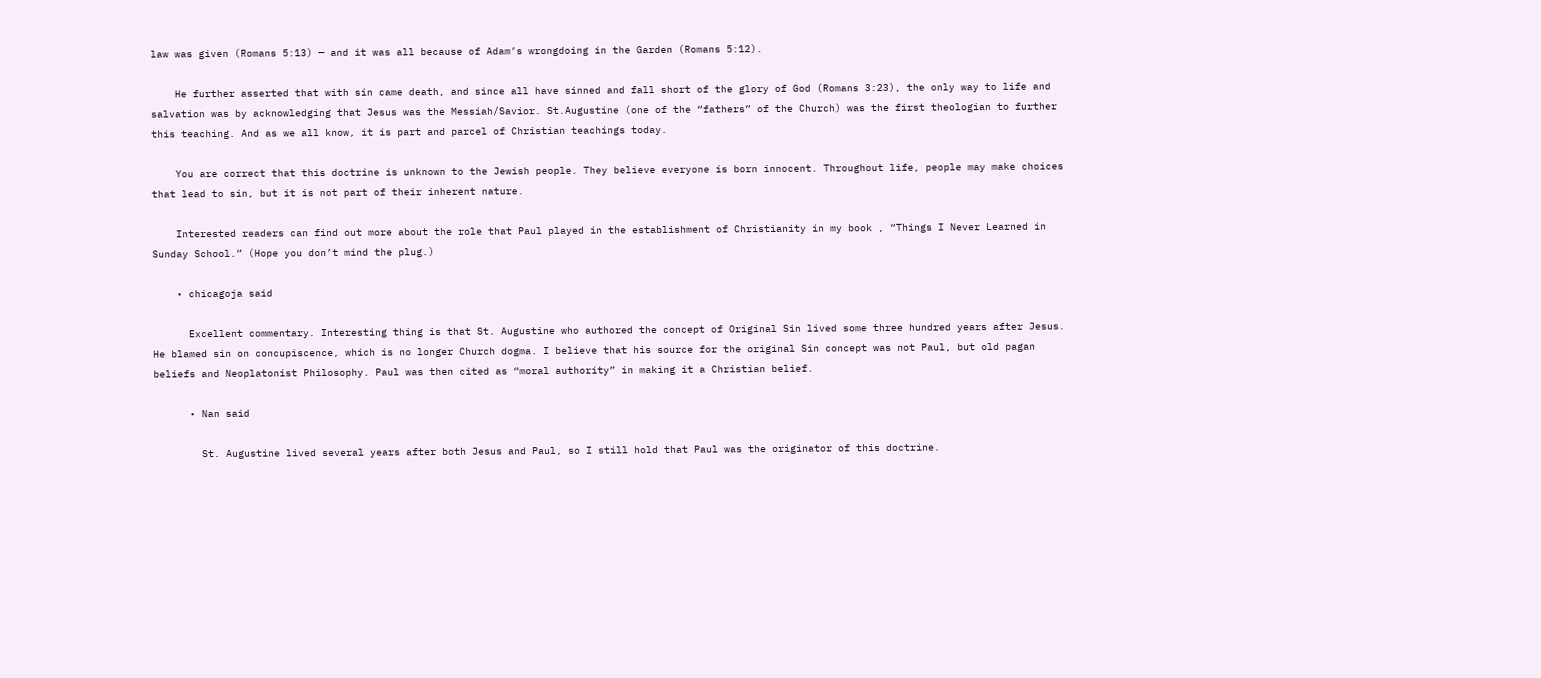law was given (Romans 5:13) — and it was all because of Adam’s wrongdoing in the Garden (Romans 5:12).

    He further asserted that with sin came death, and since all have sinned and fall short of the glory of God (Romans 3:23), the only way to life and salvation was by acknowledging that Jesus was the Messiah/Savior. St.Augustine (one of the “fathers” of the Church) was the first theologian to further this teaching. And as we all know, it is part and parcel of Christian teachings today.

    You are correct that this doctrine is unknown to the Jewish people. They believe everyone is born innocent. Throughout life, people may make choices that lead to sin, but it is not part of their inherent nature.

    Interested readers can find out more about the role that Paul played in the establishment of Christianity in my book , “Things I Never Learned in Sunday School.” (Hope you don’t mind the plug.)

    • chicagoja said

      Excellent commentary. Interesting thing is that St. Augustine who authored the concept of Original Sin lived some three hundred years after Jesus. He blamed sin on concupiscence, which is no longer Church dogma. I believe that his source for the original Sin concept was not Paul, but old pagan beliefs and Neoplatonist Philosophy. Paul was then cited as “moral authority” in making it a Christian belief.

      • Nan said

        St. Augustine lived several years after both Jesus and Paul, so I still hold that Paul was the originator of this doctrine.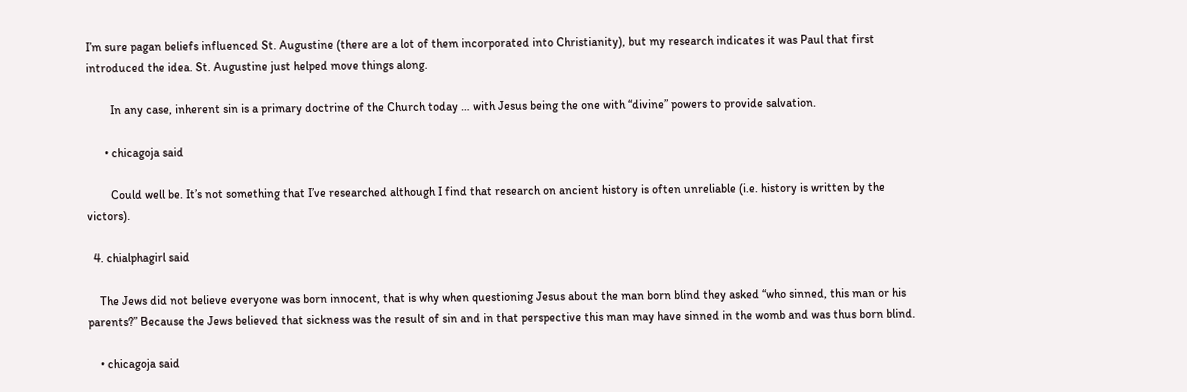I’m sure pagan beliefs influenced St. Augustine (there are a lot of them incorporated into Christianity), but my research indicates it was Paul that first introduced the idea. St. Augustine just helped move things along.

        In any case, inherent sin is a primary doctrine of the Church today … with Jesus being the one with “divine” powers to provide salvation.

      • chicagoja said

        Could well be. It’s not something that I’ve researched although I find that research on ancient history is often unreliable (i.e. history is written by the victors).

  4. chialphagirl said

    The Jews did not believe everyone was born innocent, that is why when questioning Jesus about the man born blind they asked “who sinned, this man or his parents?” Because the Jews believed that sickness was the result of sin and in that perspective this man may have sinned in the womb and was thus born blind.

    • chicagoja said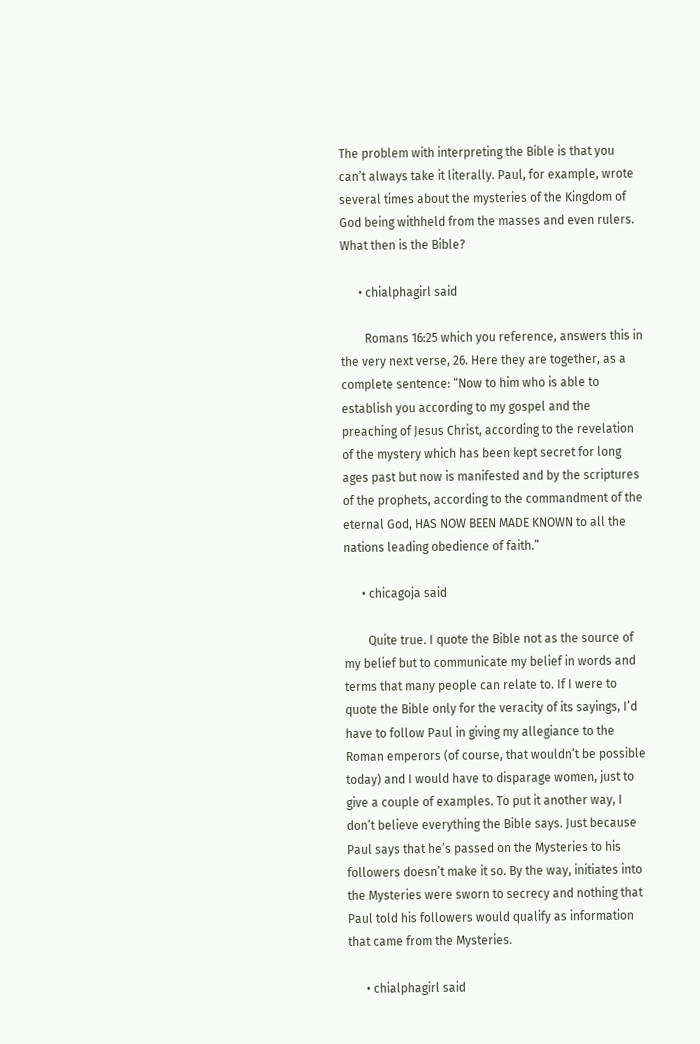The problem with interpreting the Bible is that you can’t always take it literally. Paul, for example, wrote several times about the mysteries of the Kingdom of God being withheld from the masses and even rulers. What then is the Bible?

      • chialphagirl said

        Romans 16:25 which you reference, answers this in the very next verse, 26. Here they are together, as a complete sentence: “Now to him who is able to establish you according to my gospel and the preaching of Jesus Christ, according to the revelation of the mystery which has been kept secret for long ages past but now is manifested and by the scriptures of the prophets, according to the commandment of the eternal God, HAS NOW BEEN MADE KNOWN to all the nations leading obedience of faith.”

      • chicagoja said

        Quite true. I quote the Bible not as the source of my belief but to communicate my belief in words and terms that many people can relate to. If I were to quote the Bible only for the veracity of its sayings, I’d have to follow Paul in giving my allegiance to the Roman emperors (of course, that wouldn’t be possible today) and I would have to disparage women, just to give a couple of examples. To put it another way, I don’t believe everything the Bible says. Just because Paul says that he’s passed on the Mysteries to his followers doesn’t make it so. By the way, initiates into the Mysteries were sworn to secrecy and nothing that Paul told his followers would qualify as information that came from the Mysteries.

      • chialphagirl said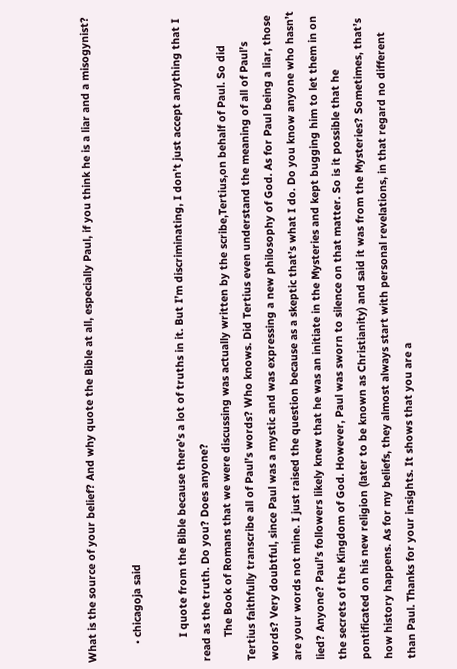What is the source of your belief? And why quote the Bible at all, especially Paul, if you think he is a liar and a misogynist?

      • chicagoja said

        I quote from the Bible because there’s a lot of truths in it. But I’m discriminating, I don’t just accept anything that I read as the truth. Do you? Does anyone?
        The Book of Romans that we were discussing was actually written by the scribe,Tertius,on behalf of Paul. So did Tertius faithfully transcribe all of Paul’s words? Who knows. Did Tertius even understand the meaning of all of Paul’s words? Very doubtful, since Paul was a mystic and was expressing a new philosophy of God. As for Paul being a liar, those are your words not mine. I just raised the question because as a skeptic that’s what I do. Do you know anyone who hasn’t lied? Anyone? Paul’s followers likely knew that he was an initiate in the Mysteries and kept bugging him to let them in on the secrets of the Kingdom of God. However, Paul was sworn to silence on that matter. So is it possible that he pontificated on his new religion (later to be known as Christianity) and said it was from the Mysteries? Sometimes, that’s how history happens. As for my beliefs, they almost always start with personal revelations, in that regard no different than Paul. Thanks for your insights. It shows that you are a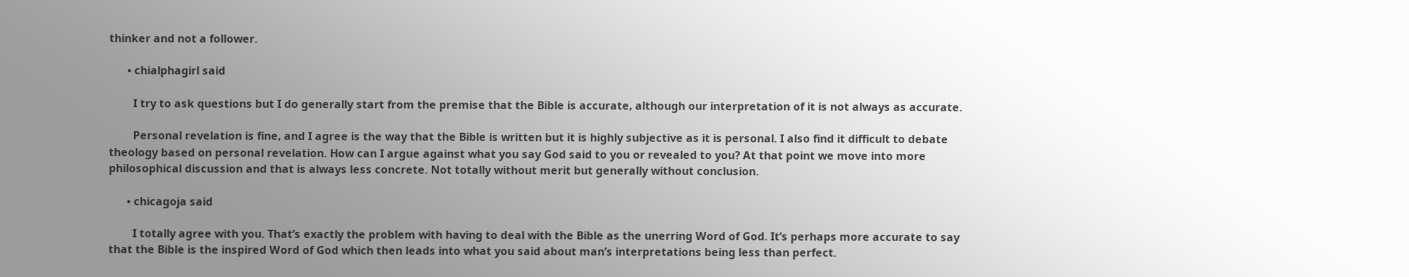thinker and not a follower.

      • chialphagirl said

        I try to ask questions but I do generally start from the premise that the Bible is accurate, although our interpretation of it is not always as accurate.

        Personal revelation is fine, and I agree is the way that the Bible is written but it is highly subjective as it is personal. I also find it difficult to debate theology based on personal revelation. How can I argue against what you say God said to you or revealed to you? At that point we move into more philosophical discussion and that is always less concrete. Not totally without merit but generally without conclusion.

      • chicagoja said

        I totally agree with you. That’s exactly the problem with having to deal with the Bible as the unerring Word of God. It’s perhaps more accurate to say that the Bible is the inspired Word of God which then leads into what you said about man’s interpretations being less than perfect.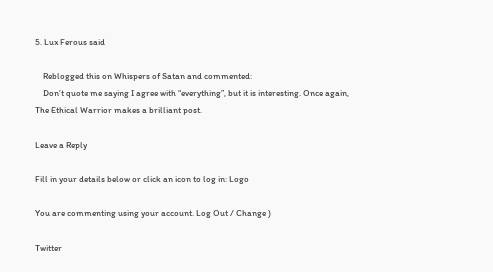5. Lux Ferous said

    Reblogged this on Whispers of Satan and commented:
    Don’t quote me saying I agree with “everything”, but it is interesting. Once again, The Ethical Warrior makes a brilliant post.

Leave a Reply

Fill in your details below or click an icon to log in: Logo

You are commenting using your account. Log Out / Change )

Twitter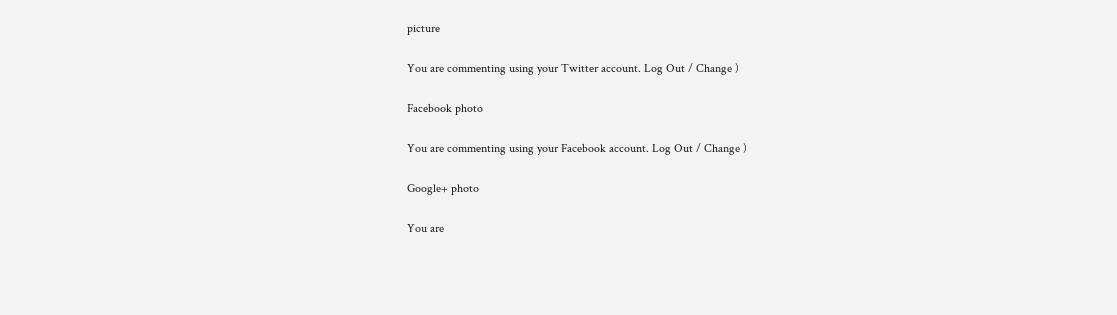picture

You are commenting using your Twitter account. Log Out / Change )

Facebook photo

You are commenting using your Facebook account. Log Out / Change )

Google+ photo

You are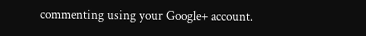commenting using your Google+ account.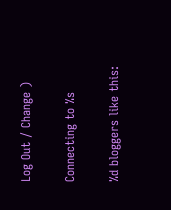Log Out / Change )

Connecting to %s

%d bloggers like this: